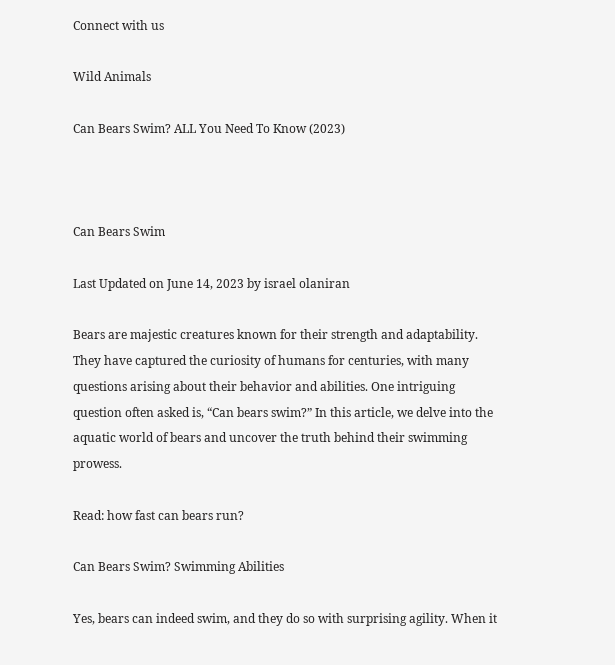Connect with us

Wild Animals

Can Bears Swim? ALL You Need To Know (2023)



Can Bears Swim

Last Updated on June 14, 2023 by israel olaniran

Bears are majestic creatures known for their strength and adaptability. They have captured the curiosity of humans for centuries, with many questions arising about their behavior and abilities. One intriguing question often asked is, “Can bears swim?” In this article, we delve into the aquatic world of bears and uncover the truth behind their swimming prowess.

Read: how fast can bears run?

Can Bears Swim? Swimming Abilities

Yes, bears can indeed swim, and they do so with surprising agility. When it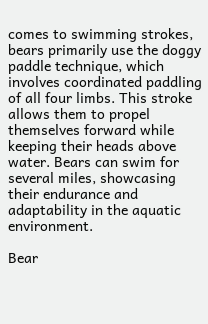comes to swimming strokes, bears primarily use the doggy paddle technique, which involves coordinated paddling of all four limbs. This stroke allows them to propel themselves forward while keeping their heads above water. Bears can swim for several miles, showcasing their endurance and adaptability in the aquatic environment.

Bear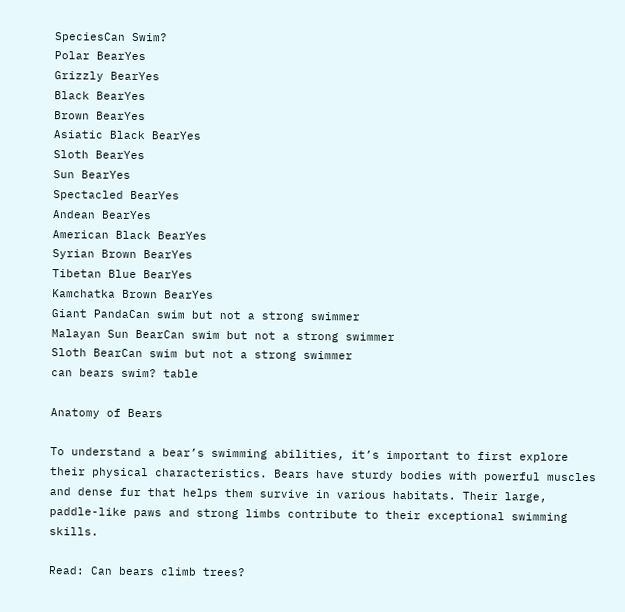SpeciesCan Swim?
Polar BearYes
Grizzly BearYes
Black BearYes
Brown BearYes
Asiatic Black BearYes
Sloth BearYes
Sun BearYes
Spectacled BearYes
Andean BearYes
American Black BearYes
Syrian Brown BearYes
Tibetan Blue BearYes
Kamchatka Brown BearYes
Giant PandaCan swim but not a strong swimmer
Malayan Sun BearCan swim but not a strong swimmer
Sloth BearCan swim but not a strong swimmer
can bears swim? table

Anatomy of Bears

To understand a bear’s swimming abilities, it’s important to first explore their physical characteristics. Bears have sturdy bodies with powerful muscles and dense fur that helps them survive in various habitats. Their large, paddle-like paws and strong limbs contribute to their exceptional swimming skills.

Read: Can bears climb trees?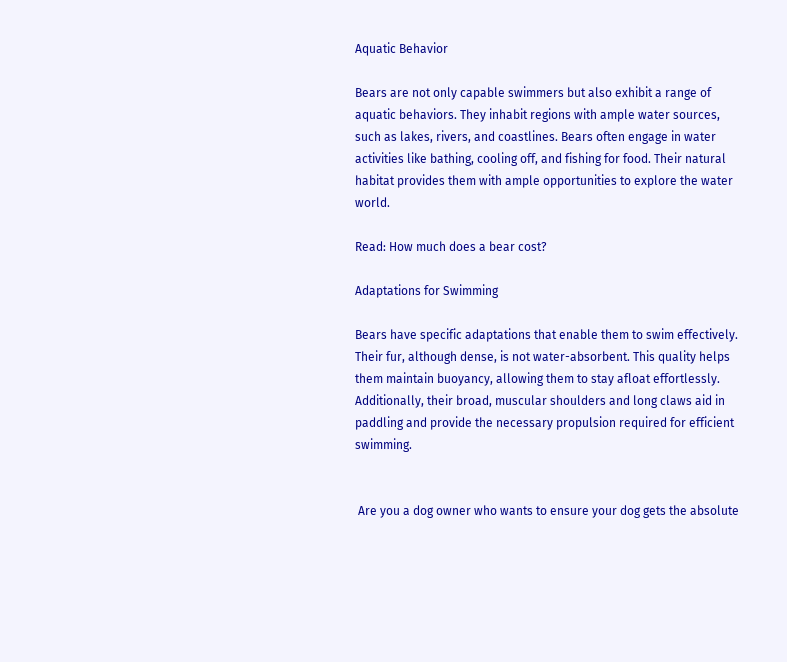Aquatic Behavior

Bears are not only capable swimmers but also exhibit a range of aquatic behaviors. They inhabit regions with ample water sources, such as lakes, rivers, and coastlines. Bears often engage in water activities like bathing, cooling off, and fishing for food. Their natural habitat provides them with ample opportunities to explore the water world.

Read: How much does a bear cost?

Adaptations for Swimming

Bears have specific adaptations that enable them to swim effectively. Their fur, although dense, is not water-absorbent. This quality helps them maintain buoyancy, allowing them to stay afloat effortlessly. Additionally, their broad, muscular shoulders and long claws aid in paddling and provide the necessary propulsion required for efficient swimming.


 Are you a dog owner who wants to ensure your dog gets the absolute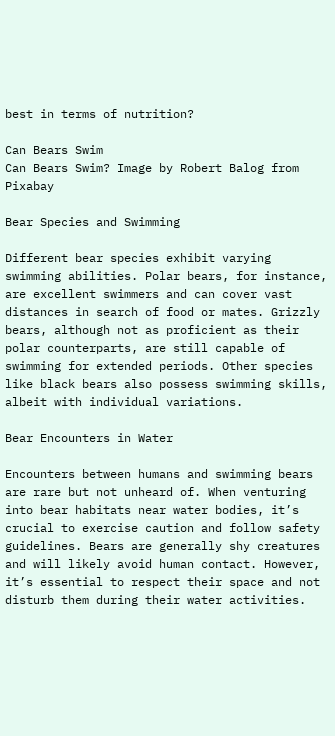best in terms of nutrition?

Can Bears Swim
Can Bears Swim? Image by Robert Balog from Pixabay

Bear Species and Swimming

Different bear species exhibit varying swimming abilities. Polar bears, for instance, are excellent swimmers and can cover vast distances in search of food or mates. Grizzly bears, although not as proficient as their polar counterparts, are still capable of swimming for extended periods. Other species like black bears also possess swimming skills, albeit with individual variations.

Bear Encounters in Water

Encounters between humans and swimming bears are rare but not unheard of. When venturing into bear habitats near water bodies, it’s crucial to exercise caution and follow safety guidelines. Bears are generally shy creatures and will likely avoid human contact. However, it’s essential to respect their space and not disturb them during their water activities.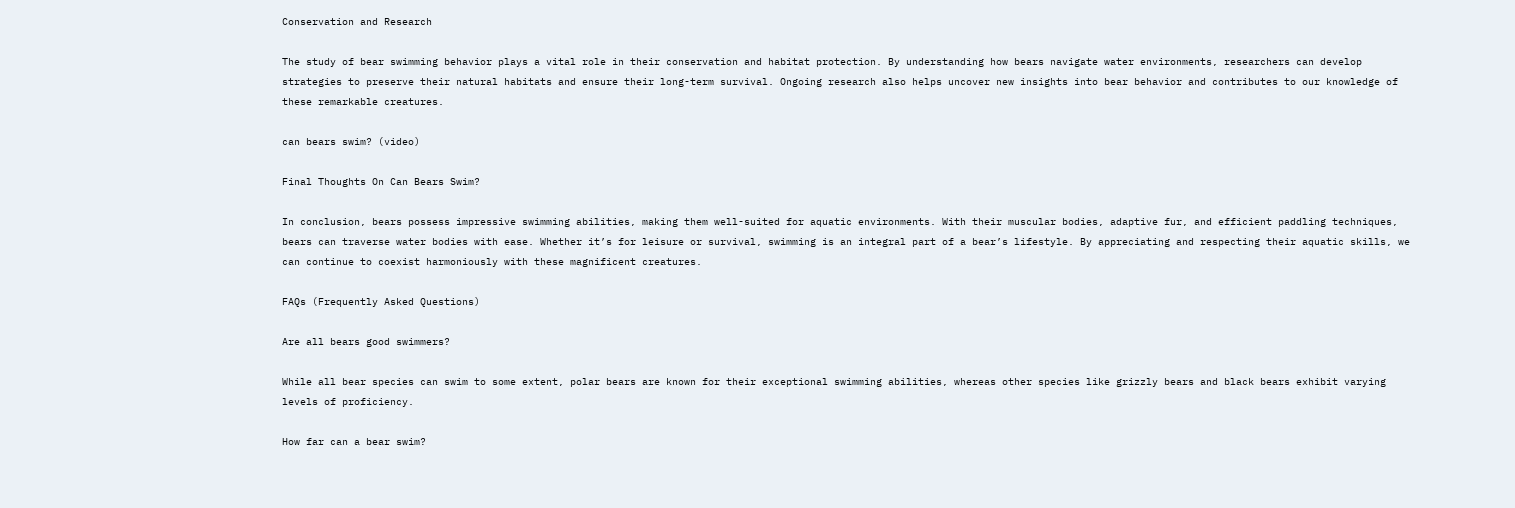Conservation and Research

The study of bear swimming behavior plays a vital role in their conservation and habitat protection. By understanding how bears navigate water environments, researchers can develop strategies to preserve their natural habitats and ensure their long-term survival. Ongoing research also helps uncover new insights into bear behavior and contributes to our knowledge of these remarkable creatures.

can bears swim? (video)

Final Thoughts On Can Bears Swim?

In conclusion, bears possess impressive swimming abilities, making them well-suited for aquatic environments. With their muscular bodies, adaptive fur, and efficient paddling techniques, bears can traverse water bodies with ease. Whether it’s for leisure or survival, swimming is an integral part of a bear’s lifestyle. By appreciating and respecting their aquatic skills, we can continue to coexist harmoniously with these magnificent creatures.

FAQs (Frequently Asked Questions)

Are all bears good swimmers?

While all bear species can swim to some extent, polar bears are known for their exceptional swimming abilities, whereas other species like grizzly bears and black bears exhibit varying levels of proficiency.

How far can a bear swim?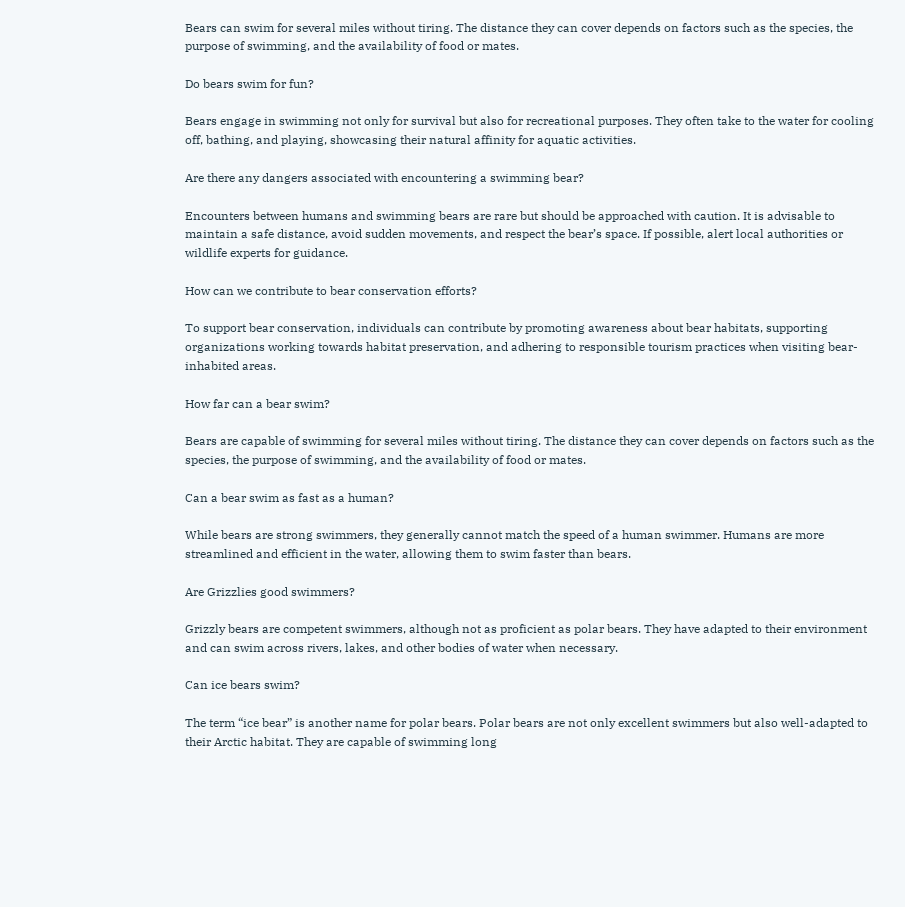Bears can swim for several miles without tiring. The distance they can cover depends on factors such as the species, the purpose of swimming, and the availability of food or mates.

Do bears swim for fun?

Bears engage in swimming not only for survival but also for recreational purposes. They often take to the water for cooling off, bathing, and playing, showcasing their natural affinity for aquatic activities.

Are there any dangers associated with encountering a swimming bear?

Encounters between humans and swimming bears are rare but should be approached with caution. It is advisable to maintain a safe distance, avoid sudden movements, and respect the bear’s space. If possible, alert local authorities or wildlife experts for guidance.

How can we contribute to bear conservation efforts?

To support bear conservation, individuals can contribute by promoting awareness about bear habitats, supporting organizations working towards habitat preservation, and adhering to responsible tourism practices when visiting bear-inhabited areas.

How far can a bear swim?

Bears are capable of swimming for several miles without tiring. The distance they can cover depends on factors such as the species, the purpose of swimming, and the availability of food or mates.

Can a bear swim as fast as a human?

While bears are strong swimmers, they generally cannot match the speed of a human swimmer. Humans are more streamlined and efficient in the water, allowing them to swim faster than bears.

Are Grizzlies good swimmers?

Grizzly bears are competent swimmers, although not as proficient as polar bears. They have adapted to their environment and can swim across rivers, lakes, and other bodies of water when necessary.

Can ice bears swim?

The term “ice bear” is another name for polar bears. Polar bears are not only excellent swimmers but also well-adapted to their Arctic habitat. They are capable of swimming long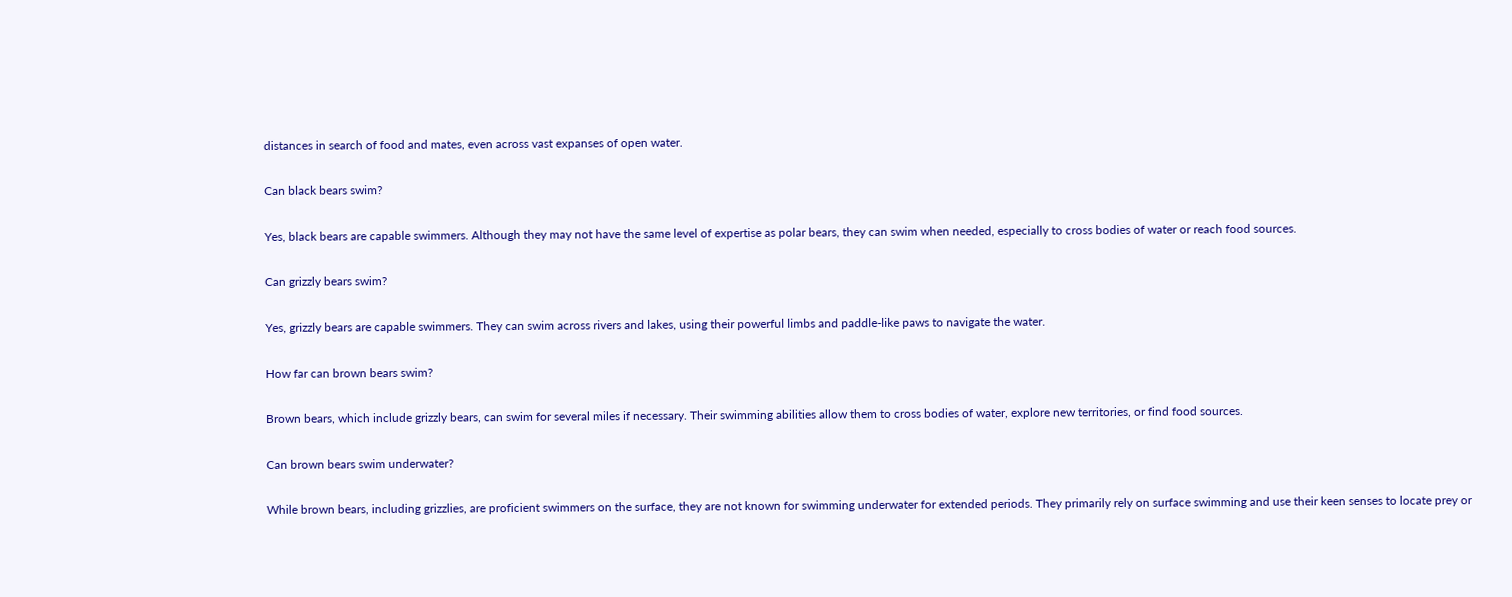distances in search of food and mates, even across vast expanses of open water.

Can black bears swim?

Yes, black bears are capable swimmers. Although they may not have the same level of expertise as polar bears, they can swim when needed, especially to cross bodies of water or reach food sources.

Can grizzly bears swim?

Yes, grizzly bears are capable swimmers. They can swim across rivers and lakes, using their powerful limbs and paddle-like paws to navigate the water.

How far can brown bears swim?

Brown bears, which include grizzly bears, can swim for several miles if necessary. Their swimming abilities allow them to cross bodies of water, explore new territories, or find food sources.

Can brown bears swim underwater?

While brown bears, including grizzlies, are proficient swimmers on the surface, they are not known for swimming underwater for extended periods. They primarily rely on surface swimming and use their keen senses to locate prey or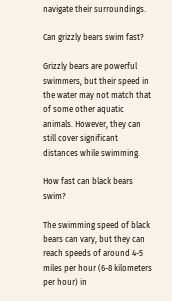navigate their surroundings.

Can grizzly bears swim fast?

Grizzly bears are powerful swimmers, but their speed in the water may not match that of some other aquatic animals. However, they can still cover significant distances while swimming.

How fast can black bears swim?

The swimming speed of black bears can vary, but they can reach speeds of around 4-5 miles per hour (6-8 kilometers per hour) in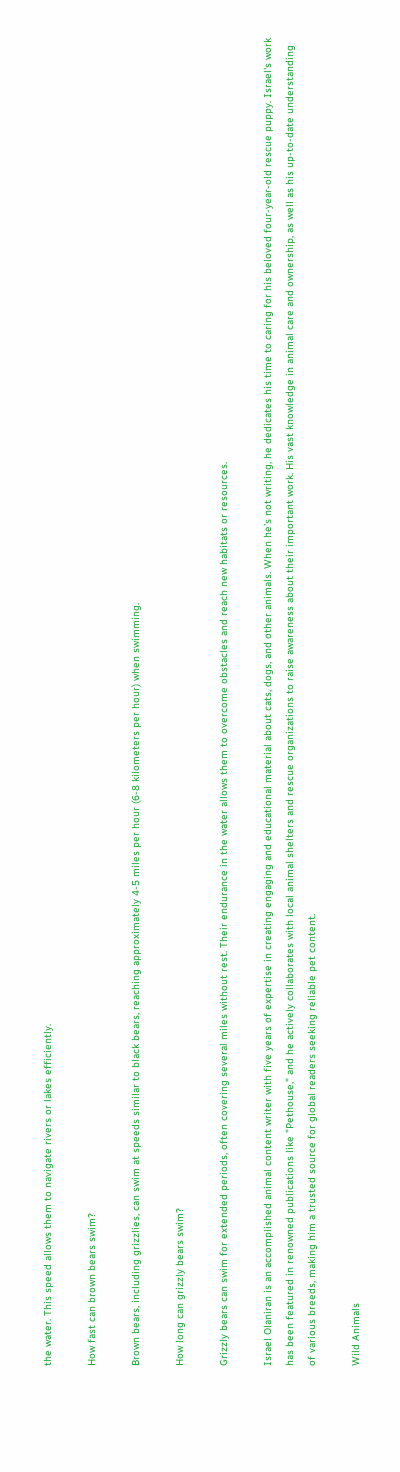the water. This speed allows them to navigate rivers or lakes efficiently.

How fast can brown bears swim?

Brown bears, including grizzlies, can swim at speeds similar to black bears, reaching approximately 4-5 miles per hour (6-8 kilometers per hour) when swimming.

How long can grizzly bears swim?

Grizzly bears can swim for extended periods, often covering several miles without rest. Their endurance in the water allows them to overcome obstacles and reach new habitats or resources.

Israel Olaniran is an accomplished animal content writer with five years of expertise in creating engaging and educational material about cats, dogs, and other animals. When he's not writing, he dedicates his time to caring for his beloved four-year-old rescue puppy. Israel's work has been featured in renowned publications like "Pethouse," and he actively collaborates with local animal shelters and rescue organizations to raise awareness about their important work. His vast knowledge in animal care and ownership, as well as his up-to-date understanding of various breeds, making him a trusted source for global readers seeking reliable pet content.

Wild Animals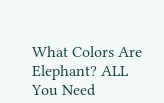What Colors Are Elephant? ALL You Need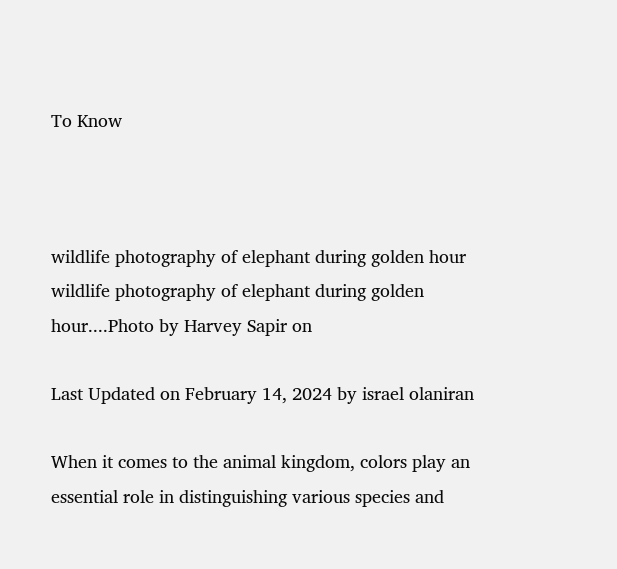To Know



wildlife photography of elephant during golden hour
wildlife photography of elephant during golden hour....Photo by Harvey Sapir on

Last Updated on February 14, 2024 by israel olaniran

When it comes to the animal kingdom, colors play an essential role in distinguishing various species and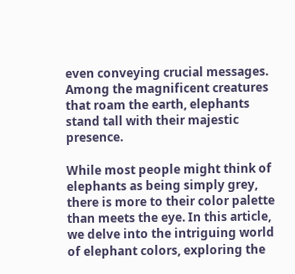even conveying crucial messages. Among the magnificent creatures that roam the earth, elephants stand tall with their majestic presence.

While most people might think of elephants as being simply grey, there is more to their color palette than meets the eye. In this article, we delve into the intriguing world of elephant colors, exploring the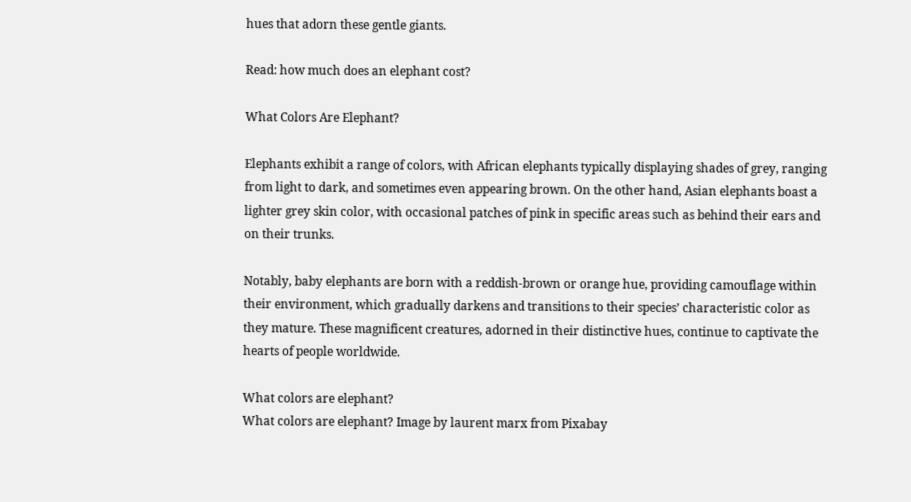hues that adorn these gentle giants.

Read: how much does an elephant cost?

What Colors Are Elephant?

Elephants exhibit a range of colors, with African elephants typically displaying shades of grey, ranging from light to dark, and sometimes even appearing brown. On the other hand, Asian elephants boast a lighter grey skin color, with occasional patches of pink in specific areas such as behind their ears and on their trunks.

Notably, baby elephants are born with a reddish-brown or orange hue, providing camouflage within their environment, which gradually darkens and transitions to their species’ characteristic color as they mature. These magnificent creatures, adorned in their distinctive hues, continue to captivate the hearts of people worldwide.

What colors are elephant?
What colors are elephant? Image by laurent marx from Pixabay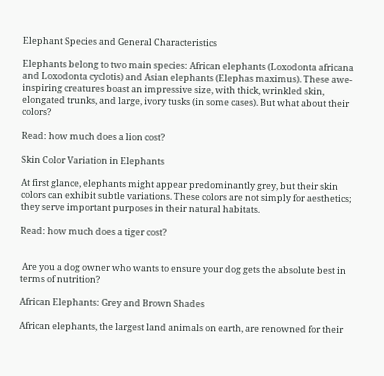Elephant Species and General Characteristics

Elephants belong to two main species: African elephants (Loxodonta africana and Loxodonta cyclotis) and Asian elephants (Elephas maximus). These awe-inspiring creatures boast an impressive size, with thick, wrinkled skin, elongated trunks, and large, ivory tusks (in some cases). But what about their colors?

Read: how much does a lion cost?

Skin Color Variation in Elephants

At first glance, elephants might appear predominantly grey, but their skin colors can exhibit subtle variations. These colors are not simply for aesthetics; they serve important purposes in their natural habitats.

Read: how much does a tiger cost?


 Are you a dog owner who wants to ensure your dog gets the absolute best in terms of nutrition?

African Elephants: Grey and Brown Shades

African elephants, the largest land animals on earth, are renowned for their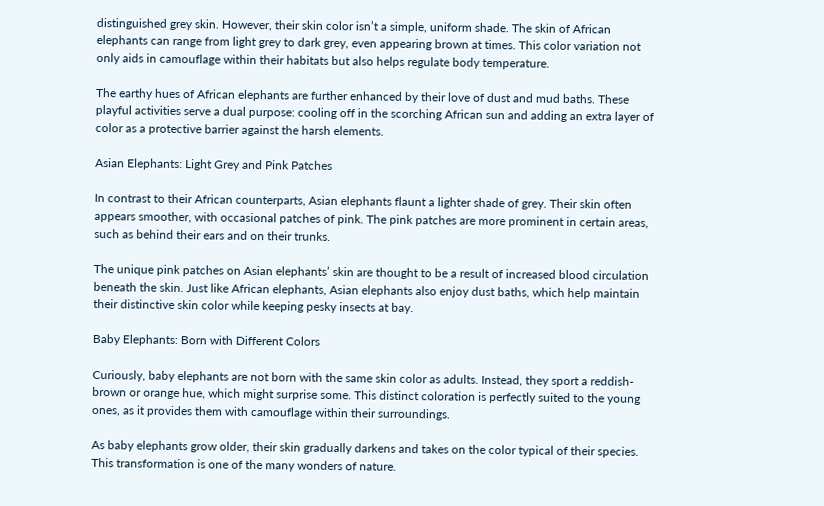distinguished grey skin. However, their skin color isn’t a simple, uniform shade. The skin of African elephants can range from light grey to dark grey, even appearing brown at times. This color variation not only aids in camouflage within their habitats but also helps regulate body temperature.

The earthy hues of African elephants are further enhanced by their love of dust and mud baths. These playful activities serve a dual purpose: cooling off in the scorching African sun and adding an extra layer of color as a protective barrier against the harsh elements.

Asian Elephants: Light Grey and Pink Patches

In contrast to their African counterparts, Asian elephants flaunt a lighter shade of grey. Their skin often appears smoother, with occasional patches of pink. The pink patches are more prominent in certain areas, such as behind their ears and on their trunks.

The unique pink patches on Asian elephants’ skin are thought to be a result of increased blood circulation beneath the skin. Just like African elephants, Asian elephants also enjoy dust baths, which help maintain their distinctive skin color while keeping pesky insects at bay.

Baby Elephants: Born with Different Colors

Curiously, baby elephants are not born with the same skin color as adults. Instead, they sport a reddish-brown or orange hue, which might surprise some. This distinct coloration is perfectly suited to the young ones, as it provides them with camouflage within their surroundings.

As baby elephants grow older, their skin gradually darkens and takes on the color typical of their species. This transformation is one of the many wonders of nature.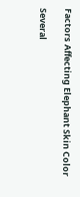Factors Affecting Elephant Skin Color

Several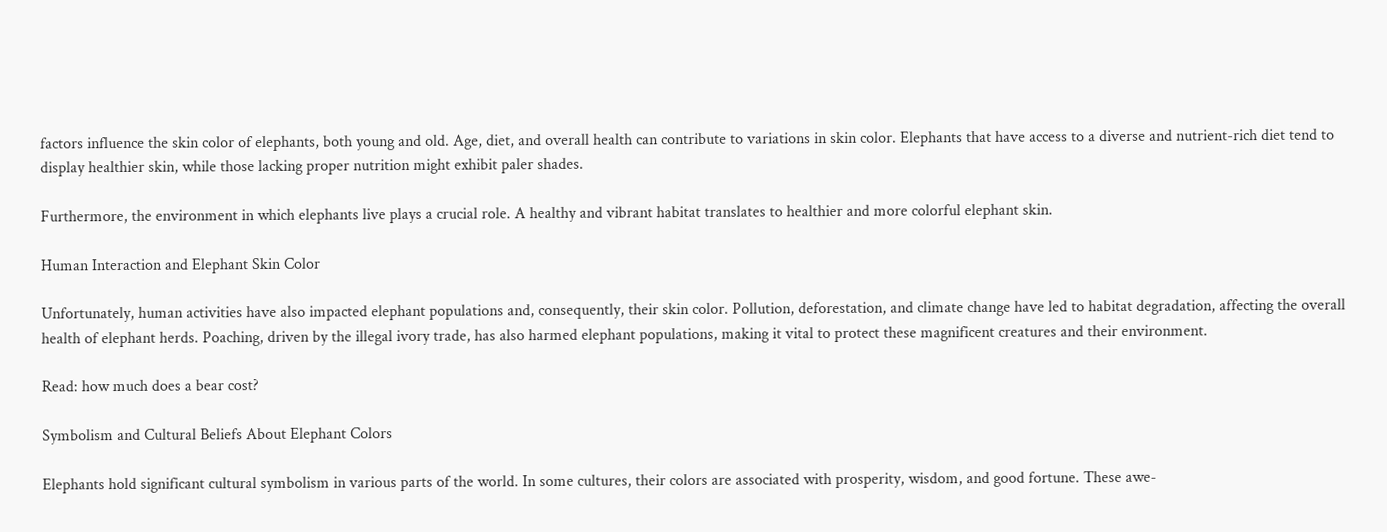factors influence the skin color of elephants, both young and old. Age, diet, and overall health can contribute to variations in skin color. Elephants that have access to a diverse and nutrient-rich diet tend to display healthier skin, while those lacking proper nutrition might exhibit paler shades.

Furthermore, the environment in which elephants live plays a crucial role. A healthy and vibrant habitat translates to healthier and more colorful elephant skin.

Human Interaction and Elephant Skin Color

Unfortunately, human activities have also impacted elephant populations and, consequently, their skin color. Pollution, deforestation, and climate change have led to habitat degradation, affecting the overall health of elephant herds. Poaching, driven by the illegal ivory trade, has also harmed elephant populations, making it vital to protect these magnificent creatures and their environment.

Read: how much does a bear cost?

Symbolism and Cultural Beliefs About Elephant Colors

Elephants hold significant cultural symbolism in various parts of the world. In some cultures, their colors are associated with prosperity, wisdom, and good fortune. These awe-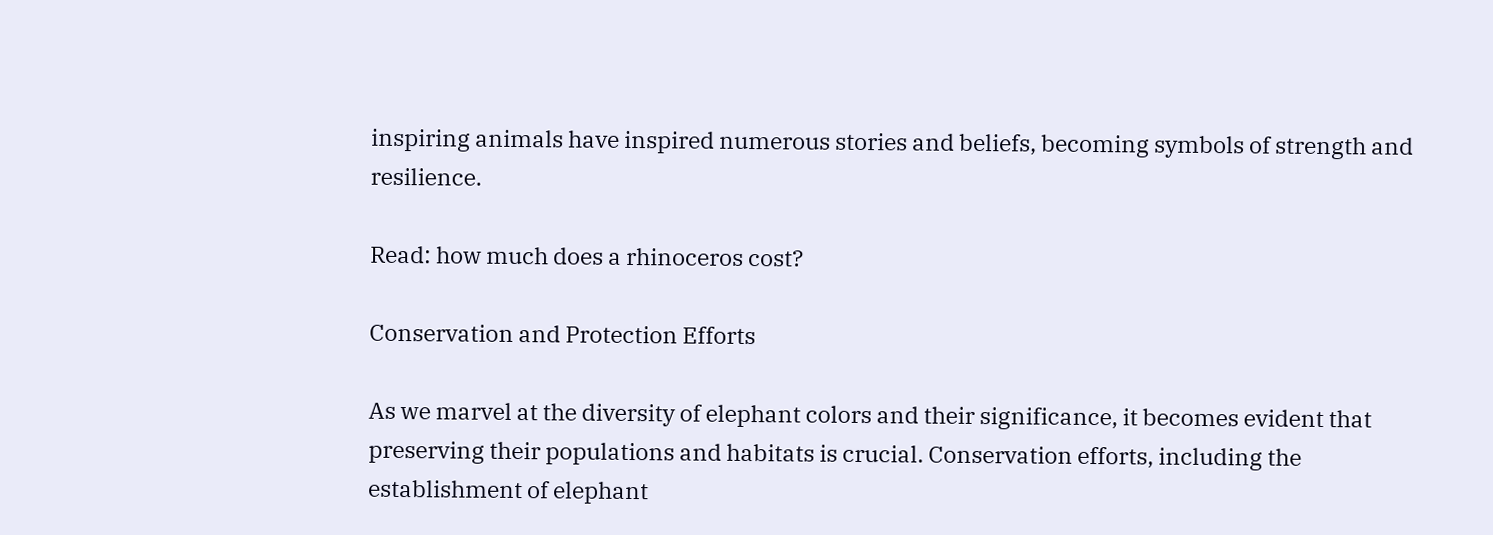inspiring animals have inspired numerous stories and beliefs, becoming symbols of strength and resilience.

Read: how much does a rhinoceros cost?

Conservation and Protection Efforts

As we marvel at the diversity of elephant colors and their significance, it becomes evident that preserving their populations and habitats is crucial. Conservation efforts, including the establishment of elephant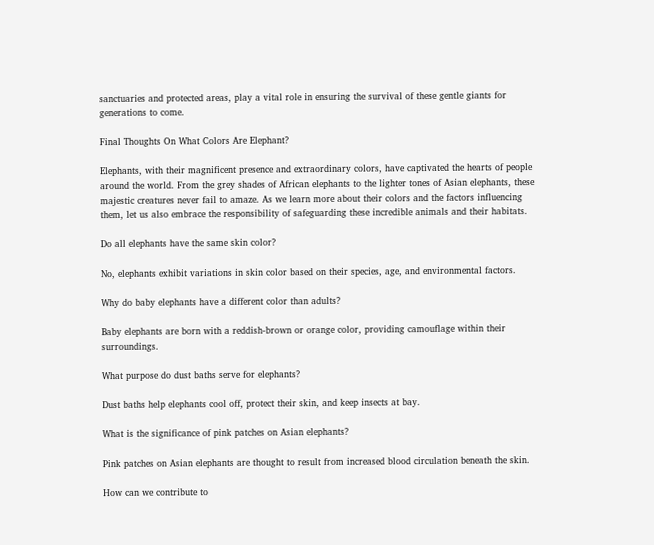sanctuaries and protected areas, play a vital role in ensuring the survival of these gentle giants for generations to come.

Final Thoughts On What Colors Are Elephant?

Elephants, with their magnificent presence and extraordinary colors, have captivated the hearts of people around the world. From the grey shades of African elephants to the lighter tones of Asian elephants, these majestic creatures never fail to amaze. As we learn more about their colors and the factors influencing them, let us also embrace the responsibility of safeguarding these incredible animals and their habitats.

Do all elephants have the same skin color?

No, elephants exhibit variations in skin color based on their species, age, and environmental factors.

Why do baby elephants have a different color than adults?

Baby elephants are born with a reddish-brown or orange color, providing camouflage within their surroundings.

What purpose do dust baths serve for elephants?

Dust baths help elephants cool off, protect their skin, and keep insects at bay.

What is the significance of pink patches on Asian elephants?

Pink patches on Asian elephants are thought to result from increased blood circulation beneath the skin.

How can we contribute to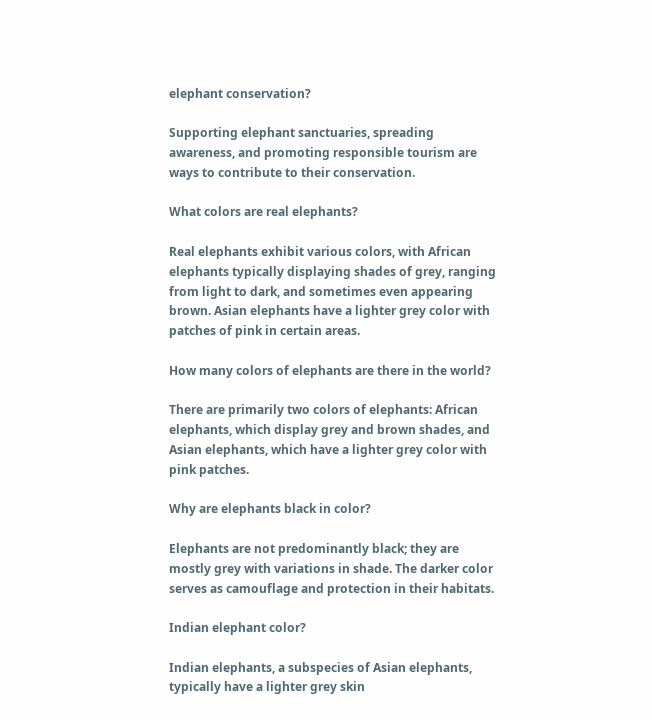elephant conservation?

Supporting elephant sanctuaries, spreading awareness, and promoting responsible tourism are ways to contribute to their conservation.

What colors are real elephants?

Real elephants exhibit various colors, with African elephants typically displaying shades of grey, ranging from light to dark, and sometimes even appearing brown. Asian elephants have a lighter grey color with patches of pink in certain areas.

How many colors of elephants are there in the world?

There are primarily two colors of elephants: African elephants, which display grey and brown shades, and Asian elephants, which have a lighter grey color with pink patches.

Why are elephants black in color?

Elephants are not predominantly black; they are mostly grey with variations in shade. The darker color serves as camouflage and protection in their habitats.

Indian elephant color?

Indian elephants, a subspecies of Asian elephants, typically have a lighter grey skin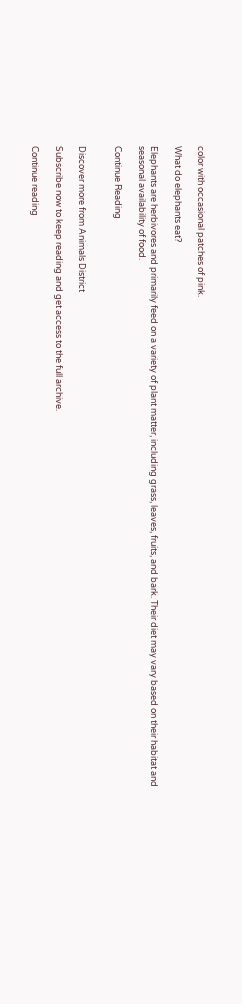color with occasional patches of pink.

What do elephants eat?

Elephants are herbivores and primarily feed on a variety of plant matter, including grass, leaves, fruits, and bark. Their diet may vary based on their habitat and seasonal availability of food.

Continue Reading


Discover more from Animals District

Subscribe now to keep reading and get access to the full archive.

Continue reading